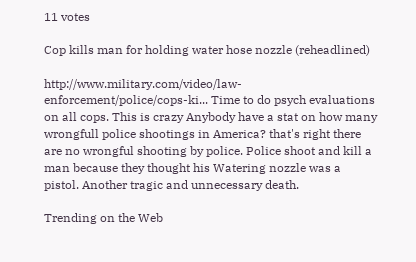11 votes

Cop kills man for holding water hose nozzle (reheadlined)

http://www.military.com/video/law-enforcement/police/cops-ki... Time to do psych evaluations on all cops. This is crazy Anybody have a stat on how many wrongfull police shootings in America? that's right there are no wrongful shooting by police. Police shoot and kill a man because they thought his Watering nozzle was a pistol. Another tragic and unnecessary death.

Trending on the Web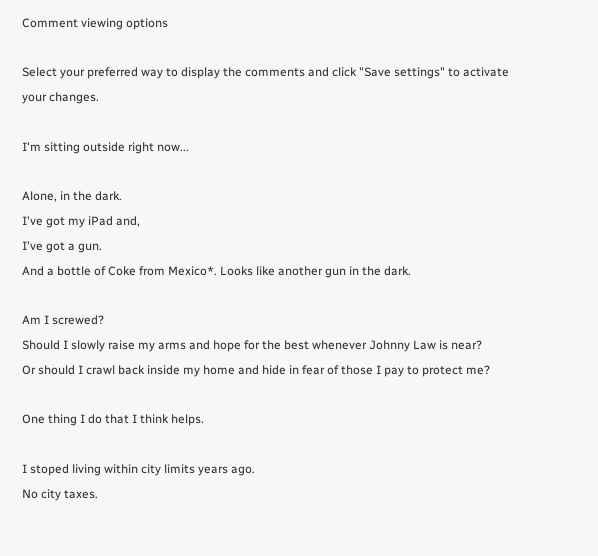Comment viewing options

Select your preferred way to display the comments and click "Save settings" to activate your changes.

I'm sitting outside right now...

Alone, in the dark.
I've got my iPad and,
I've got a gun.
And a bottle of Coke from Mexico*. Looks like another gun in the dark.

Am I screwed?
Should I slowly raise my arms and hope for the best whenever Johnny Law is near?
Or should I crawl back inside my home and hide in fear of those I pay to protect me?

One thing I do that I think helps.

I stoped living within city limits years ago.
No city taxes.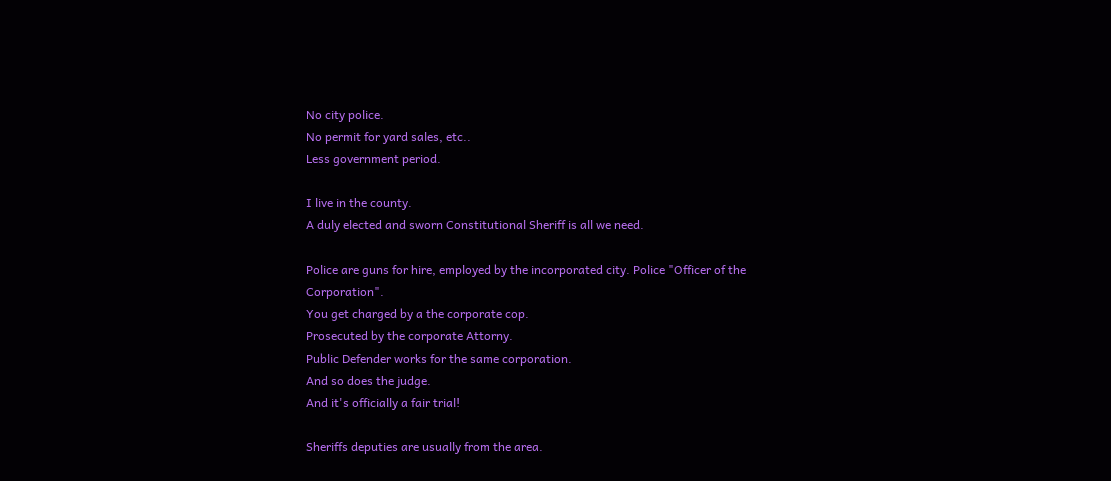No city police.
No permit for yard sales, etc..
Less government period.

I live in the county.
A duly elected and sworn Constitutional Sheriff is all we need.

Police are guns for hire, employed by the incorporated city. Police "Officer of the Corporation".
You get charged by a the corporate cop.
Prosecuted by the corporate Attorny.
Public Defender works for the same corporation.
And so does the judge.
And it's officially a fair trial!

Sheriffs deputies are usually from the area.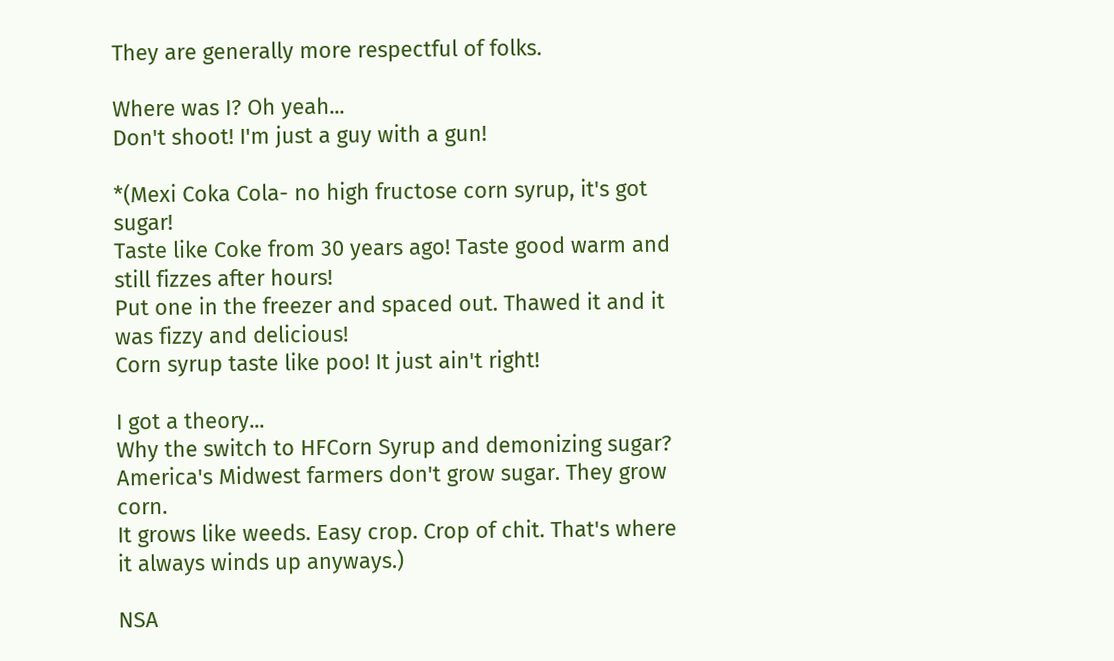They are generally more respectful of folks.

Where was I? Oh yeah...
Don't shoot! I'm just a guy with a gun!

*(Mexi Coka Cola- no high fructose corn syrup, it's got sugar!
Taste like Coke from 30 years ago! Taste good warm and still fizzes after hours!
Put one in the freezer and spaced out. Thawed it and it was fizzy and delicious!
Corn syrup taste like poo! It just ain't right!

I got a theory...
Why the switch to HFCorn Syrup and demonizing sugar?
America's Midwest farmers don't grow sugar. They grow corn.
It grows like weeds. Easy crop. Crop of chit. That's where it always winds up anyways.)

NSA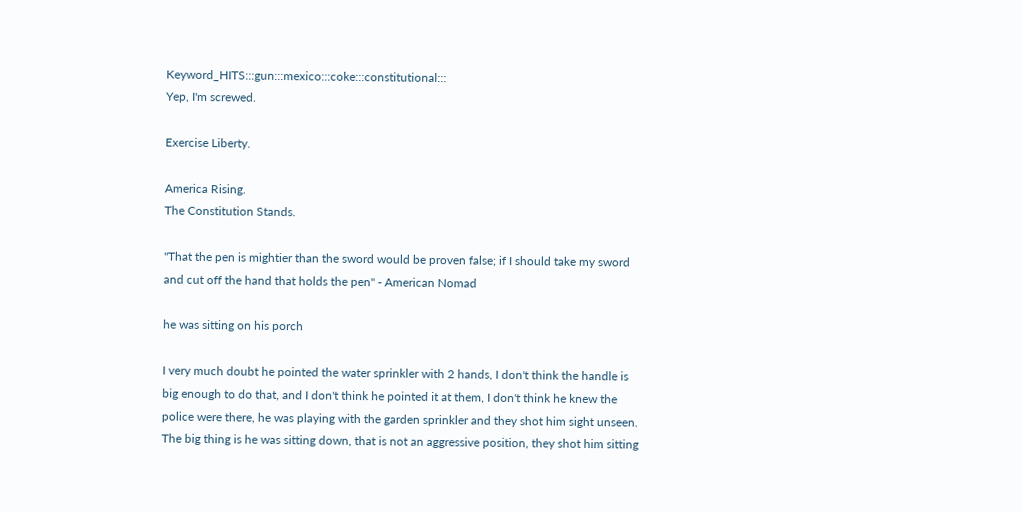Keyword_HITS:::gun:::mexico:::coke:::constitutional:::
Yep, I'm screwed.

Exercise Liberty.

America Rising.
The Constitution Stands.

"That the pen is mightier than the sword would be proven false; if I should take my sword and cut off the hand that holds the pen" - American Nomad

he was sitting on his porch

I very much doubt he pointed the water sprinkler with 2 hands, I don't think the handle is big enough to do that, and I don't think he pointed it at them, I don't think he knew the police were there, he was playing with the garden sprinkler and they shot him sight unseen. The big thing is he was sitting down, that is not an aggressive position, they shot him sitting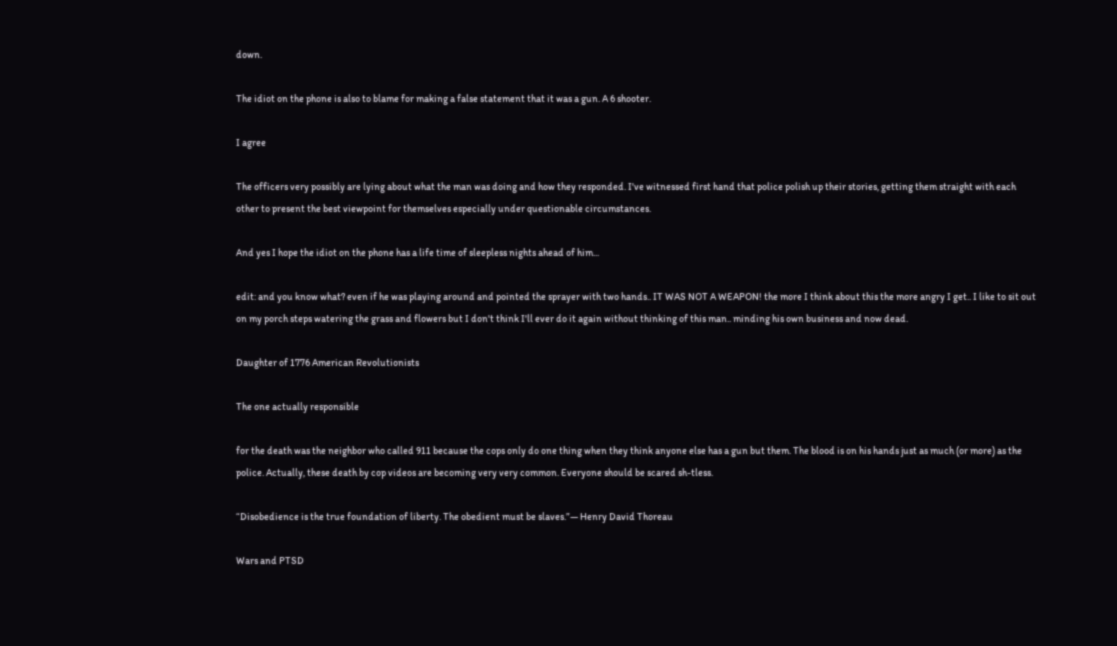down.

The idiot on the phone is also to blame for making a false statement that it was a gun. A 6 shooter.

I agree

The officers very possibly are lying about what the man was doing and how they responded. I've witnessed first hand that police polish up their stories, getting them straight with each other to present the best viewpoint for themselves especially under questionable circumstances.

And yes I hope the idiot on the phone has a life time of sleepless nights ahead of him...

edit: and you know what? even if he was playing around and pointed the sprayer with two hands.. IT WAS NOT A WEAPON! the more I think about this the more angry I get.. I like to sit out on my porch steps watering the grass and flowers but I don't think I'll ever do it again without thinking of this man.. minding his own business and now dead.

Daughter of 1776 American Revolutionists

The one actually responsible

for the death was the neighbor who called 911 because the cops only do one thing when they think anyone else has a gun but them. The blood is on his hands just as much (or more) as the police. Actually, these death by cop videos are becoming very very common. Everyone should be scared sh-tless.

“Disobedience is the true foundation of liberty. The obedient must be slaves.”― Henry David Thoreau

Wars and PTSD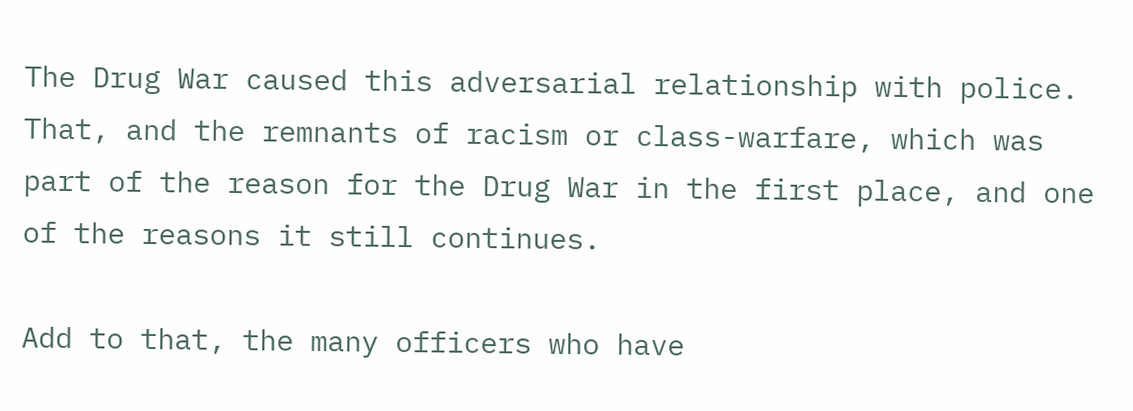The Drug War caused this adversarial relationship with police. That, and the remnants of racism or class-warfare, which was part of the reason for the Drug War in the first place, and one of the reasons it still continues.

Add to that, the many officers who have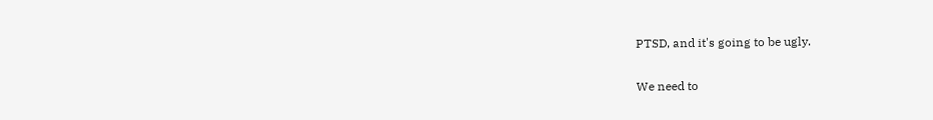PTSD, and it's going to be ugly.

We need to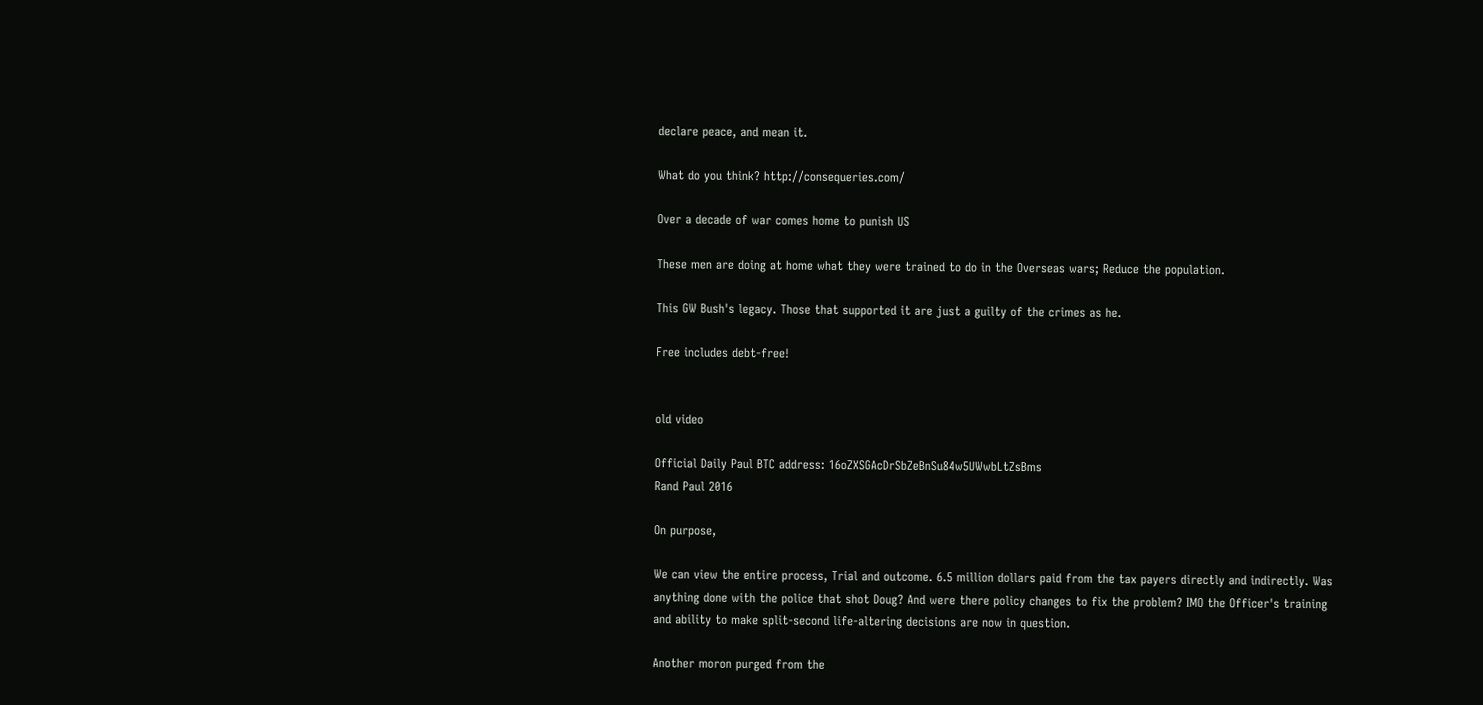declare peace, and mean it.

What do you think? http://consequeries.com/

Over a decade of war comes home to punish US

These men are doing at home what they were trained to do in the Overseas wars; Reduce the population.

This GW Bush's legacy. Those that supported it are just a guilty of the crimes as he.

Free includes debt-free!


old video

Official Daily Paul BTC address: 16oZXSGAcDrSbZeBnSu84w5UWwbLtZsBms
Rand Paul 2016

On purpose,

We can view the entire process, Trial and outcome. 6.5 million dollars paid from the tax payers directly and indirectly. Was anything done with the police that shot Doug? And were there policy changes to fix the problem? IMO the Officer's training and ability to make split-second life-altering decisions are now in question.

Another moron purged from the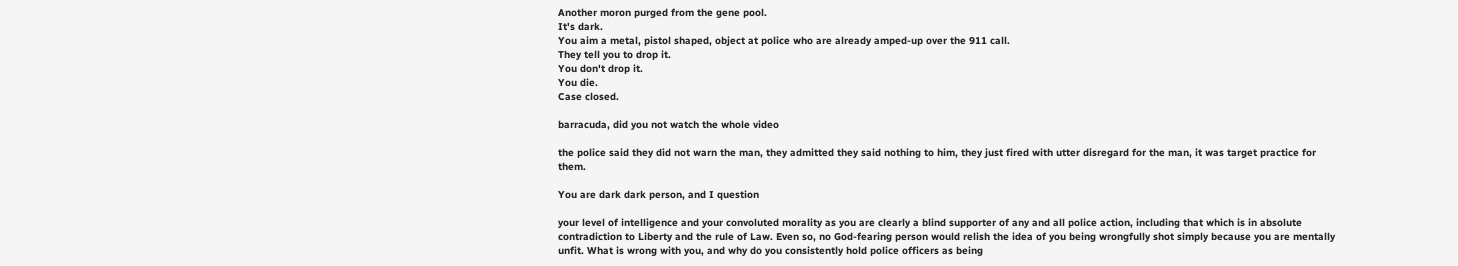Another moron purged from the gene pool.
It's dark.
You aim a metal, pistol shaped, object at police who are already amped-up over the 911 call.
They tell you to drop it.
You don't drop it.
You die.
Case closed.

barracuda, did you not watch the whole video

the police said they did not warn the man, they admitted they said nothing to him, they just fired with utter disregard for the man, it was target practice for them.

You are dark dark person, and I question

your level of intelligence and your convoluted morality as you are clearly a blind supporter of any and all police action, including that which is in absolute contradiction to Liberty and the rule of Law. Even so, no God-fearing person would relish the idea of you being wrongfully shot simply because you are mentally unfit. What is wrong with you, and why do you consistently hold police officers as being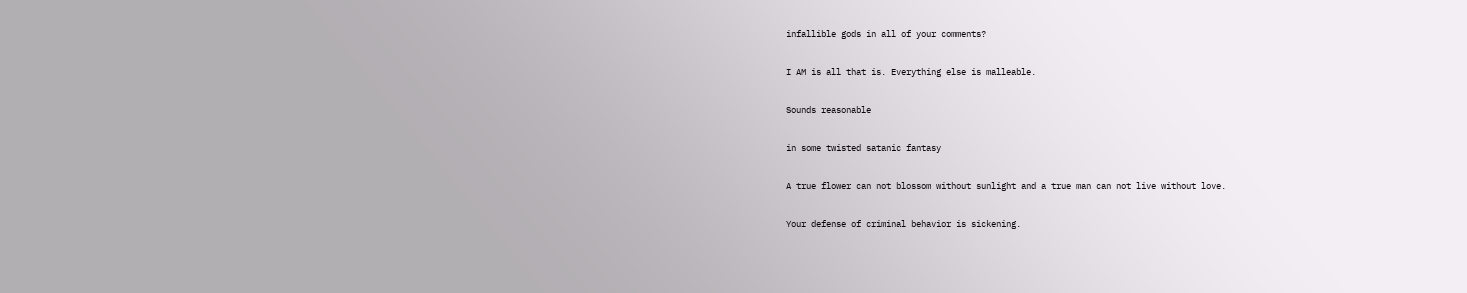infallible gods in all of your comments?

I AM is all that is. Everything else is malleable.

Sounds reasonable

in some twisted satanic fantasy

A true flower can not blossom without sunlight and a true man can not live without love.

Your defense of criminal behavior is sickening.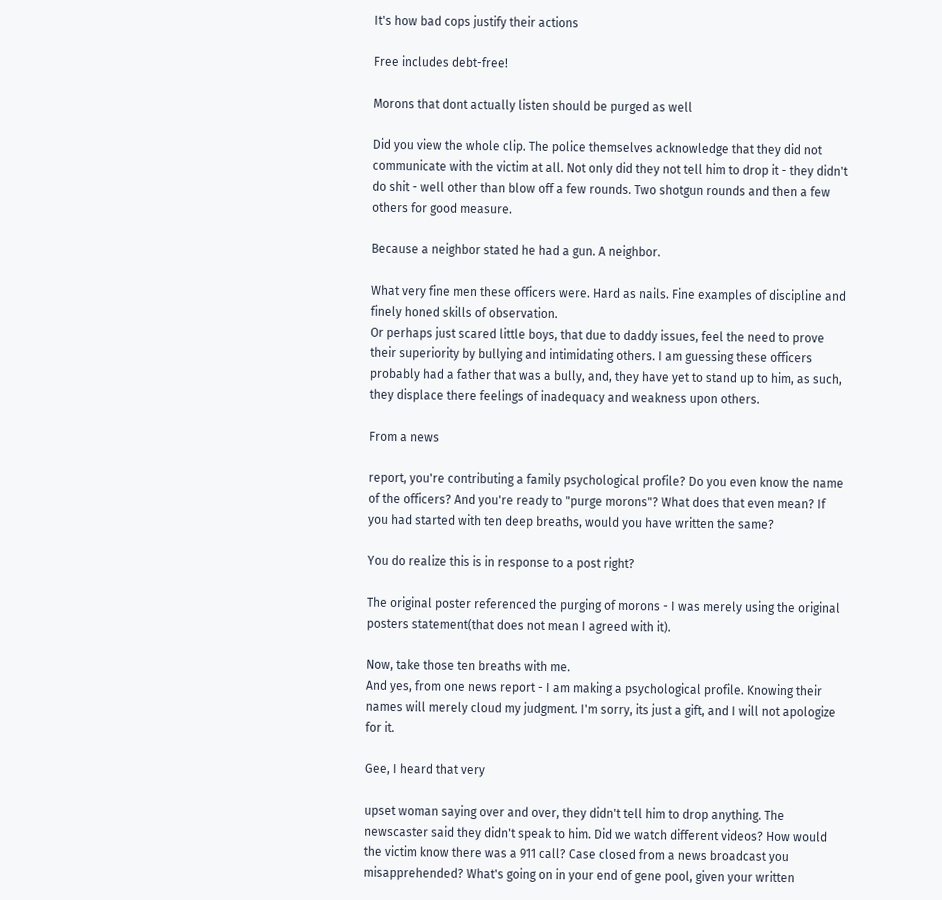It's how bad cops justify their actions

Free includes debt-free!

Morons that dont actually listen should be purged as well

Did you view the whole clip. The police themselves acknowledge that they did not communicate with the victim at all. Not only did they not tell him to drop it - they didn't do shit - well other than blow off a few rounds. Two shotgun rounds and then a few others for good measure.

Because a neighbor stated he had a gun. A neighbor.

What very fine men these officers were. Hard as nails. Fine examples of discipline and finely honed skills of observation.
Or perhaps just scared little boys, that due to daddy issues, feel the need to prove their superiority by bullying and intimidating others. I am guessing these officers probably had a father that was a bully, and, they have yet to stand up to him, as such, they displace there feelings of inadequacy and weakness upon others.

From a news

report, you're contributing a family psychological profile? Do you even know the name of the officers? And you're ready to "purge morons"? What does that even mean? If you had started with ten deep breaths, would you have written the same?

You do realize this is in response to a post right?

The original poster referenced the purging of morons - I was merely using the original posters statement(that does not mean I agreed with it).

Now, take those ten breaths with me.
And yes, from one news report - I am making a psychological profile. Knowing their names will merely cloud my judgment. I'm sorry, its just a gift, and I will not apologize for it.

Gee, I heard that very

upset woman saying over and over, they didn't tell him to drop anything. The newscaster said they didn't speak to him. Did we watch different videos? How would the victim know there was a 911 call? Case closed from a news broadcast you misapprehended? What's going on in your end of gene pool, given your written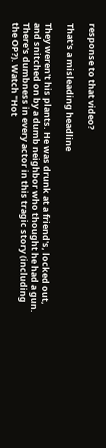response to that video?

That's a misleading headline

They weren't his plants. He was drunk at a friend's, locked out, and snitched on by a dumb neighbor who thought he had a gun. There's dumbness in every actor in this tragic story (including the OP?). Watch "Hot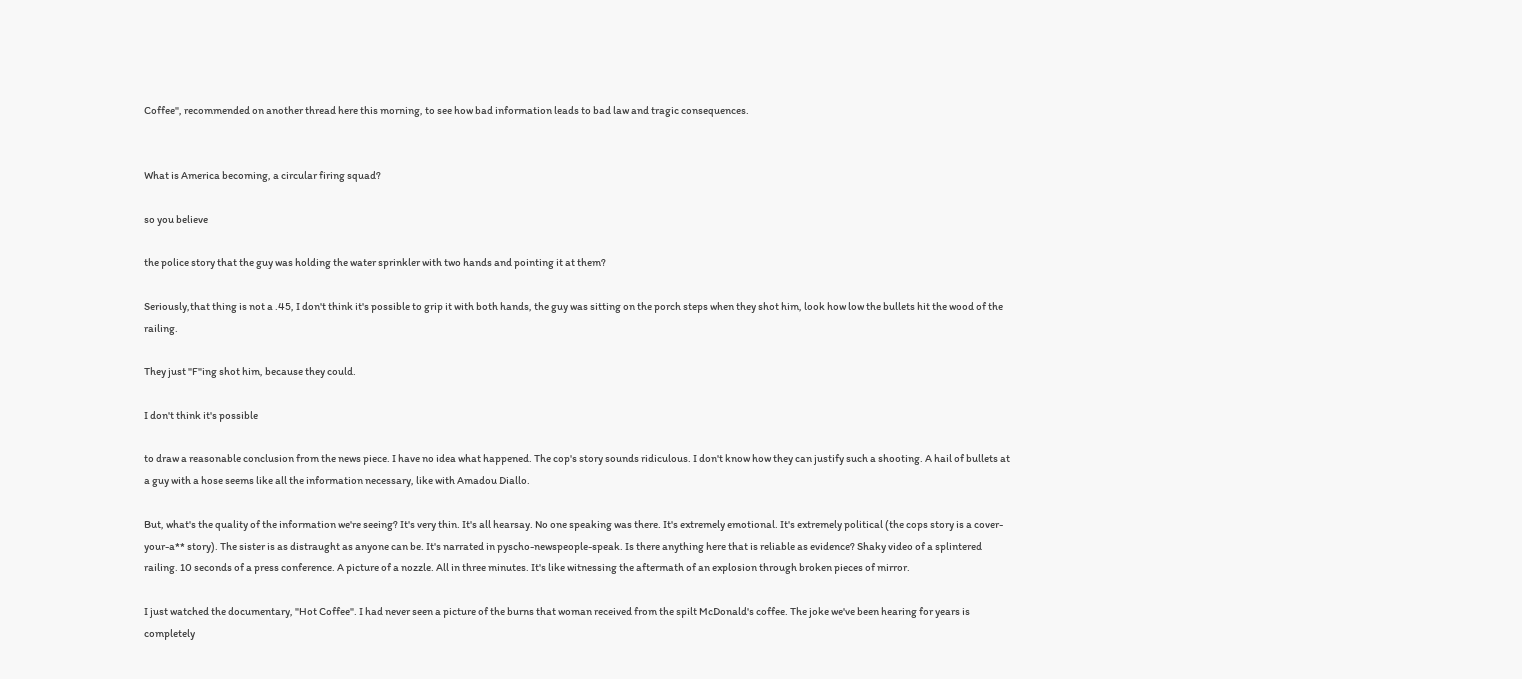Coffee", recommended on another thread here this morning, to see how bad information leads to bad law and tragic consequences.


What is America becoming, a circular firing squad?

so you believe

the police story that the guy was holding the water sprinkler with two hands and pointing it at them?

Seriously,that thing is not a .45, I don't think it's possible to grip it with both hands, the guy was sitting on the porch steps when they shot him, look how low the bullets hit the wood of the railing.

They just "F"ing shot him, because they could.

I don't think it's possible

to draw a reasonable conclusion from the news piece. I have no idea what happened. The cop's story sounds ridiculous. I don't know how they can justify such a shooting. A hail of bullets at a guy with a hose seems like all the information necessary, like with Amadou Diallo.

But, what's the quality of the information we're seeing? It's very thin. It's all hearsay. No one speaking was there. It's extremely emotional. It's extremely political (the cops story is a cover-your-a** story). The sister is as distraught as anyone can be. It's narrated in pyscho-newspeople-speak. Is there anything here that is reliable as evidence? Shaky video of a splintered railing. 10 seconds of a press conference. A picture of a nozzle. All in three minutes. It's like witnessing the aftermath of an explosion through broken pieces of mirror.

I just watched the documentary, "Hot Coffee". I had never seen a picture of the burns that woman received from the spilt McDonald's coffee. The joke we've been hearing for years is completely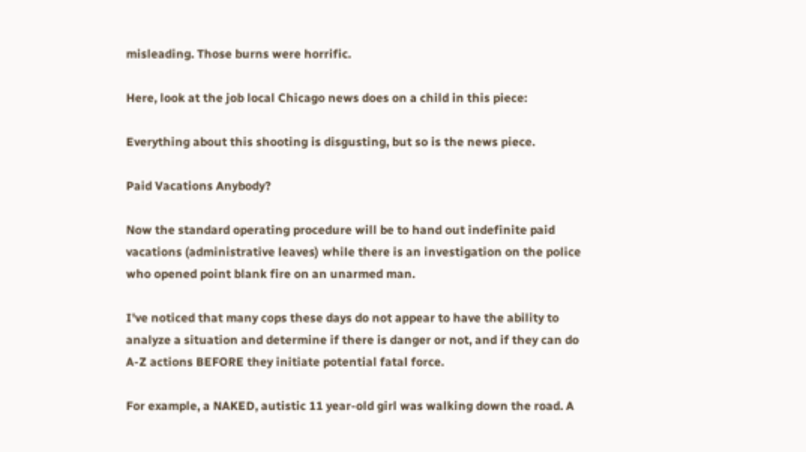misleading. Those burns were horrific.

Here, look at the job local Chicago news does on a child in this piece:

Everything about this shooting is disgusting, but so is the news piece.

Paid Vacations Anybody?

Now the standard operating procedure will be to hand out indefinite paid vacations (administrative leaves) while there is an investigation on the police who opened point blank fire on an unarmed man.

I've noticed that many cops these days do not appear to have the ability to analyze a situation and determine if there is danger or not, and if they can do A-Z actions BEFORE they initiate potential fatal force.

For example, a NAKED, autistic 11 year-old girl was walking down the road. A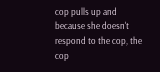cop pulls up and because she doesn't respond to the cop, the cop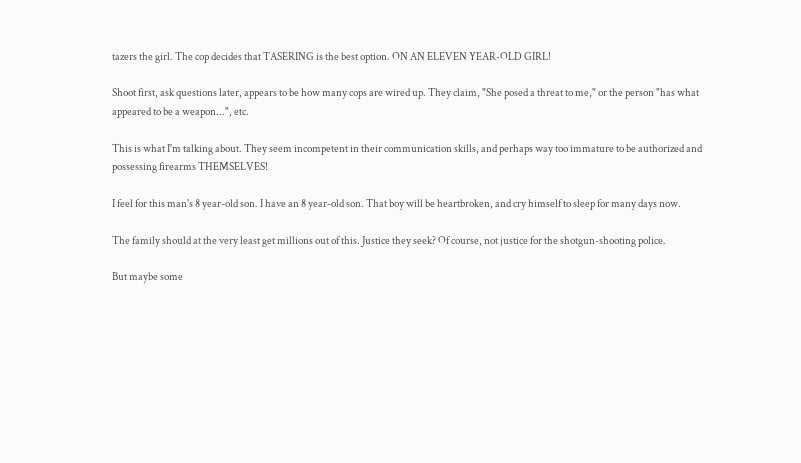tazers the girl. The cop decides that TASERING is the best option. ON AN ELEVEN YEAR-OLD GIRL!

Shoot first, ask questions later, appears to be how many cops are wired up. They claim, "She posed a threat to me," or the person "has what appeared to be a weapon...", etc.

This is what I'm talking about. They seem incompetent in their communication skills, and perhaps way too immature to be authorized and possessing firearms THEMSELVES!

I feel for this man's 8 year-old son. I have an 8 year-old son. That boy will be heartbroken, and cry himself to sleep for many days now.

The family should at the very least get millions out of this. Justice they seek? Of course, not justice for the shotgun-shooting police.

But maybe some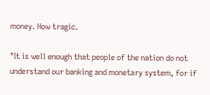money. How tragic.

"It is well enough that people of the nation do not understand our banking and monetary system, for if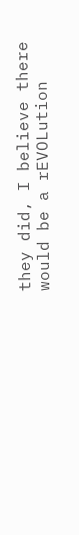they did, I believe there would be a rEVOLution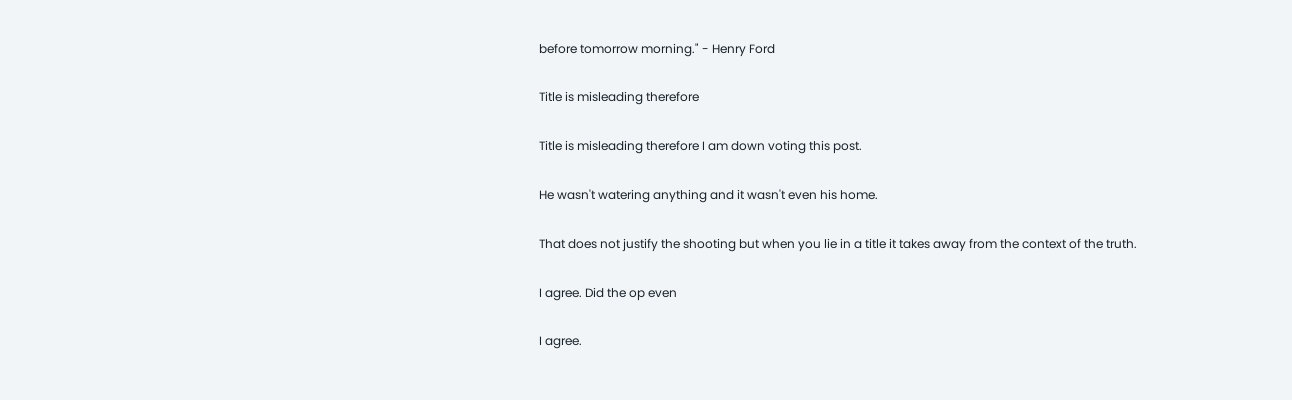before tomorrow morning." - Henry Ford

Title is misleading therefore

Title is misleading therefore I am down voting this post.

He wasn't watering anything and it wasn't even his home.

That does not justify the shooting but when you lie in a title it takes away from the context of the truth.

I agree. Did the op even

I agree.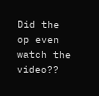Did the op even watch the video??